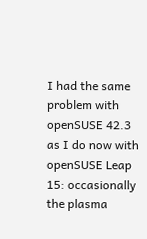I had the same problem with openSUSE 42.3 as I do now with openSUSE Leap 15: occasionally the plasma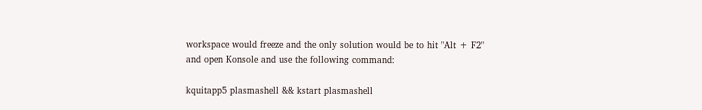workspace would freeze and the only solution would be to hit "Alt + F2" and open Konsole and use the following command:

kquitapp5 plasmashell && kstart plasmashell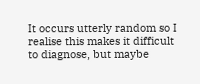It occurs utterly random so I realise this makes it difficult to diagnose, but maybe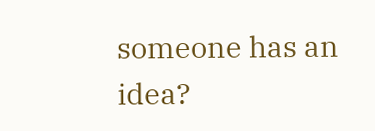someone has an idea?